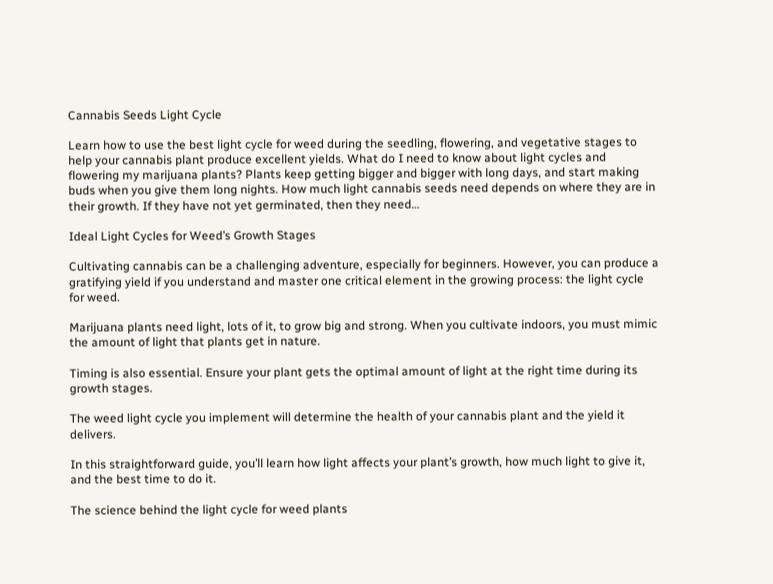Cannabis Seeds Light Cycle

Learn how to use the best light cycle for weed during the seedling, flowering, and vegetative stages to help your cannabis plant produce excellent yields. What do I need to know about light cycles and flowering my marijuana plants? Plants keep getting bigger and bigger with long days, and start making buds when you give them long nights. How much light cannabis seeds need depends on where they are in their growth. If they have not yet germinated, then they need…

Ideal Light Cycles for Weed’s Growth Stages

Cultivating cannabis can be a challenging adventure, especially for beginners. However, you can produce a gratifying yield if you understand and master one critical element in the growing process: the light cycle for weed.

Marijuana plants need light, lots of it, to grow big and strong. When you cultivate indoors, you must mimic the amount of light that plants get in nature.

Timing is also essential. Ensure your plant gets the optimal amount of light at the right time during its growth stages.

The weed light cycle you implement will determine the health of your cannabis plant and the yield it delivers.

In this straightforward guide, you’ll learn how light affects your plant’s growth, how much light to give it, and the best time to do it.

The science behind the light cycle for weed plants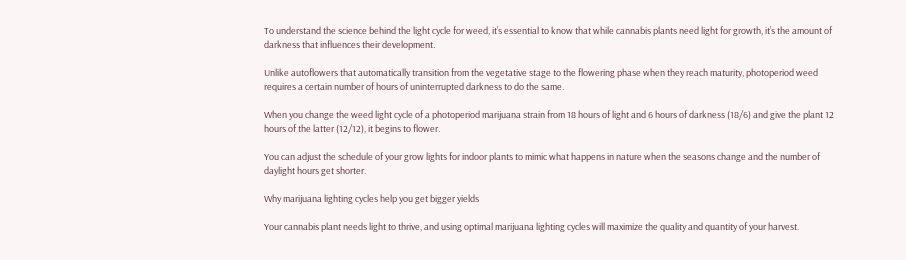To understand the science behind the light cycle for weed, it’s essential to know that while cannabis plants need light for growth, it’s the amount of darkness that influences their development.

Unlike autoflowers that automatically transition from the vegetative stage to the flowering phase when they reach maturity, photoperiod weed requires a certain number of hours of uninterrupted darkness to do the same.

When you change the weed light cycle of a photoperiod marijuana strain from 18 hours of light and 6 hours of darkness (18/6) and give the plant 12 hours of the latter (12/12), it begins to flower.

You can adjust the schedule of your grow lights for indoor plants to mimic what happens in nature when the seasons change and the number of daylight hours get shorter.

Why marijuana lighting cycles help you get bigger yields

Your cannabis plant needs light to thrive, and using optimal marijuana lighting cycles will maximize the quality and quantity of your harvest.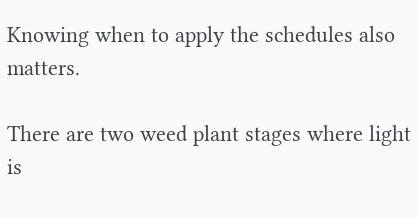Knowing when to apply the schedules also matters.

There are two weed plant stages where light is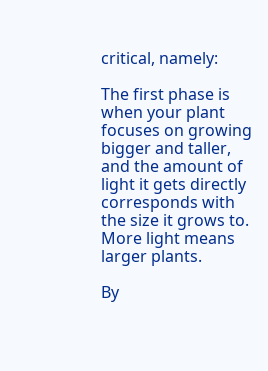critical, namely:

The first phase is when your plant focuses on growing bigger and taller, and the amount of light it gets directly corresponds with the size it grows to. More light means larger plants.

By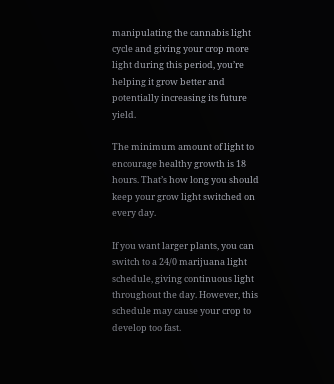manipulating the cannabis light cycle and giving your crop more light during this period, you’re helping it grow better and potentially increasing its future yield.

The minimum amount of light to encourage healthy growth is 18 hours. That’s how long you should keep your grow light switched on every day.

If you want larger plants, you can switch to a 24/0 marijuana light schedule, giving continuous light throughout the day. However, this schedule may cause your crop to develop too fast.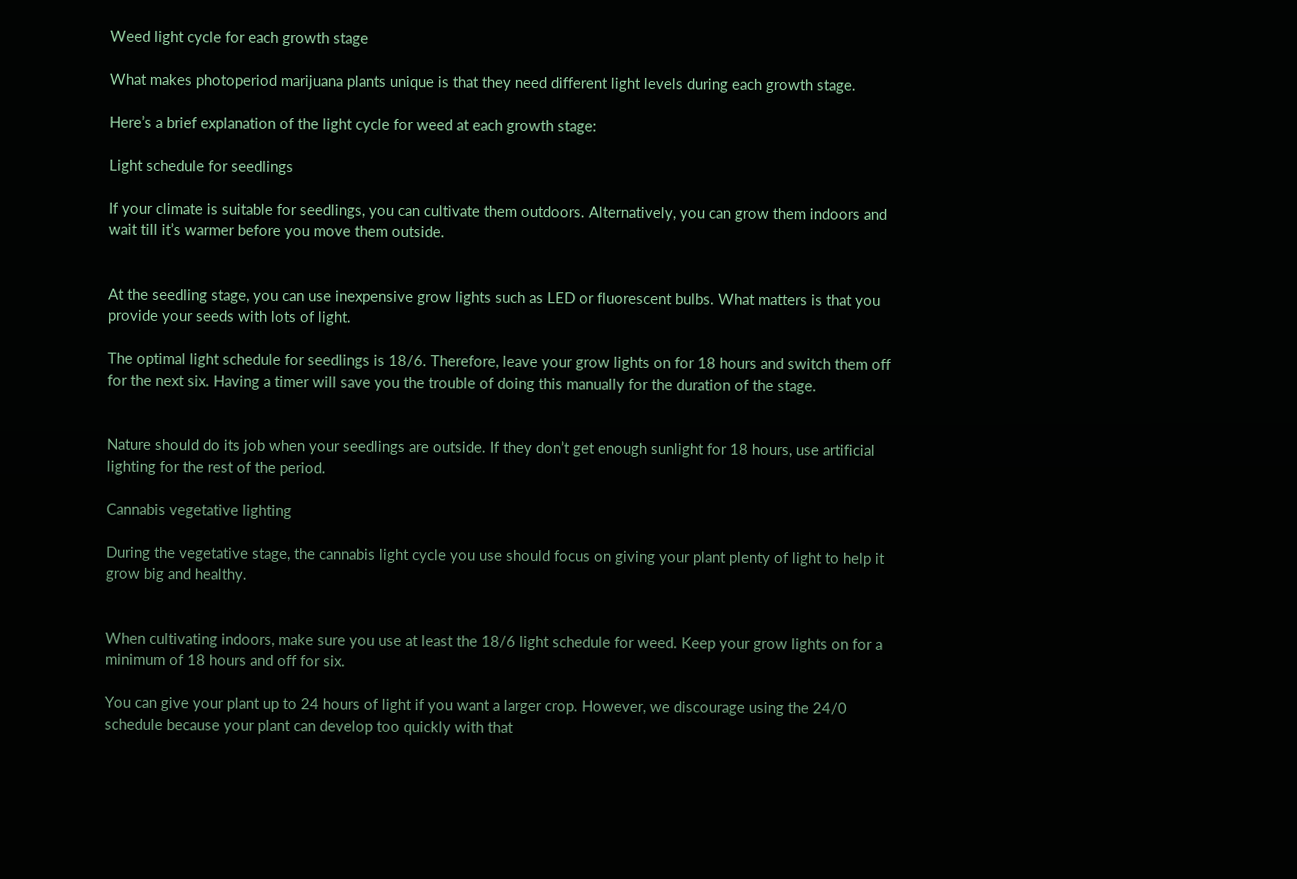Weed light cycle for each growth stage

What makes photoperiod marijuana plants unique is that they need different light levels during each growth stage.

Here’s a brief explanation of the light cycle for weed at each growth stage:

Light schedule for seedlings

If your climate is suitable for seedlings, you can cultivate them outdoors. Alternatively, you can grow them indoors and wait till it’s warmer before you move them outside.


At the seedling stage, you can use inexpensive grow lights such as LED or fluorescent bulbs. What matters is that you provide your seeds with lots of light.

The optimal light schedule for seedlings is 18/6. Therefore, leave your grow lights on for 18 hours and switch them off for the next six. Having a timer will save you the trouble of doing this manually for the duration of the stage.


Nature should do its job when your seedlings are outside. If they don’t get enough sunlight for 18 hours, use artificial lighting for the rest of the period.

Cannabis vegetative lighting

During the vegetative stage, the cannabis light cycle you use should focus on giving your plant plenty of light to help it grow big and healthy.


When cultivating indoors, make sure you use at least the 18/6 light schedule for weed. Keep your grow lights on for a minimum of 18 hours and off for six.

You can give your plant up to 24 hours of light if you want a larger crop. However, we discourage using the 24/0 schedule because your plant can develop too quickly with that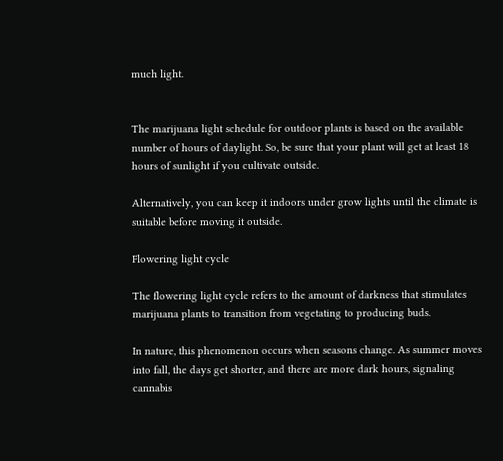much light.


The marijuana light schedule for outdoor plants is based on the available number of hours of daylight. So, be sure that your plant will get at least 18 hours of sunlight if you cultivate outside.

Alternatively, you can keep it indoors under grow lights until the climate is suitable before moving it outside.

Flowering light cycle

The flowering light cycle refers to the amount of darkness that stimulates marijuana plants to transition from vegetating to producing buds.

In nature, this phenomenon occurs when seasons change. As summer moves into fall, the days get shorter, and there are more dark hours, signaling cannabis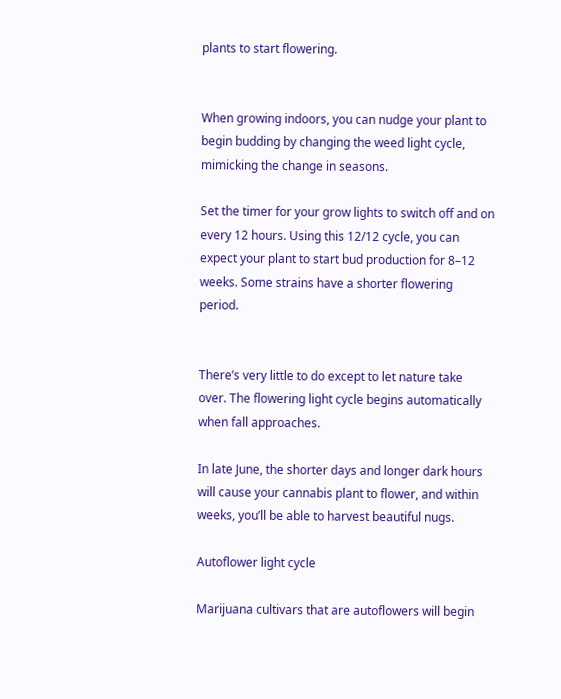plants to start flowering.


When growing indoors, you can nudge your plant to begin budding by changing the weed light cycle, mimicking the change in seasons.

Set the timer for your grow lights to switch off and on every 12 hours. Using this 12/12 cycle, you can expect your plant to start bud production for 8–12 weeks. Some strains have a shorter flowering period.


There’s very little to do except to let nature take over. The flowering light cycle begins automatically when fall approaches.

In late June, the shorter days and longer dark hours will cause your cannabis plant to flower, and within weeks, you’ll be able to harvest beautiful nugs.

Autoflower light cycle

Marijuana cultivars that are autoflowers will begin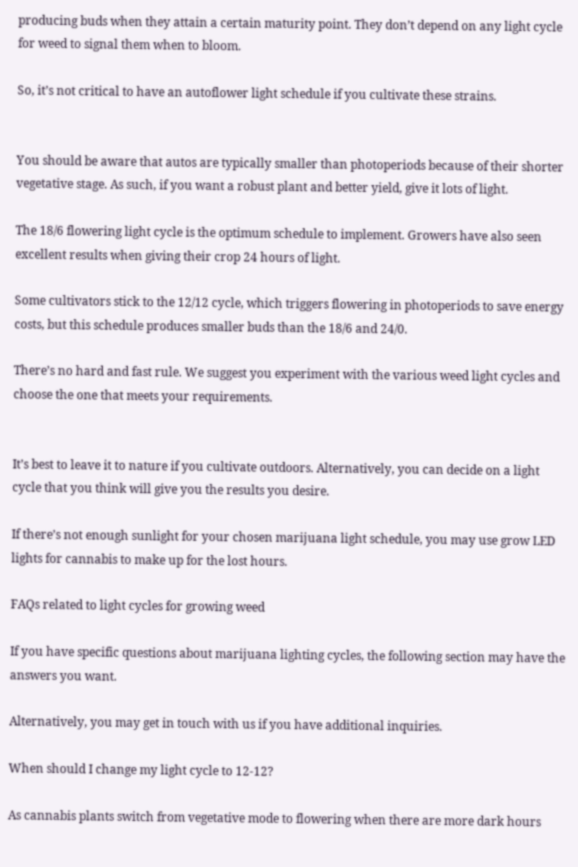producing buds when they attain a certain maturity point. They don’t depend on any light cycle for weed to signal them when to bloom.

So, it’s not critical to have an autoflower light schedule if you cultivate these strains.


You should be aware that autos are typically smaller than photoperiods because of their shorter vegetative stage. As such, if you want a robust plant and better yield, give it lots of light.

The 18/6 flowering light cycle is the optimum schedule to implement. Growers have also seen excellent results when giving their crop 24 hours of light.

Some cultivators stick to the 12/12 cycle, which triggers flowering in photoperiods to save energy costs, but this schedule produces smaller buds than the 18/6 and 24/0.

There’s no hard and fast rule. We suggest you experiment with the various weed light cycles and choose the one that meets your requirements.


It’s best to leave it to nature if you cultivate outdoors. Alternatively, you can decide on a light cycle that you think will give you the results you desire.

If there’s not enough sunlight for your chosen marijuana light schedule, you may use grow LED lights for cannabis to make up for the lost hours.

FAQs related to light cycles for growing weed

If you have specific questions about marijuana lighting cycles, the following section may have the answers you want.

Alternatively, you may get in touch with us if you have additional inquiries.

When should I change my light cycle to 12-12?

As cannabis plants switch from vegetative mode to flowering when there are more dark hours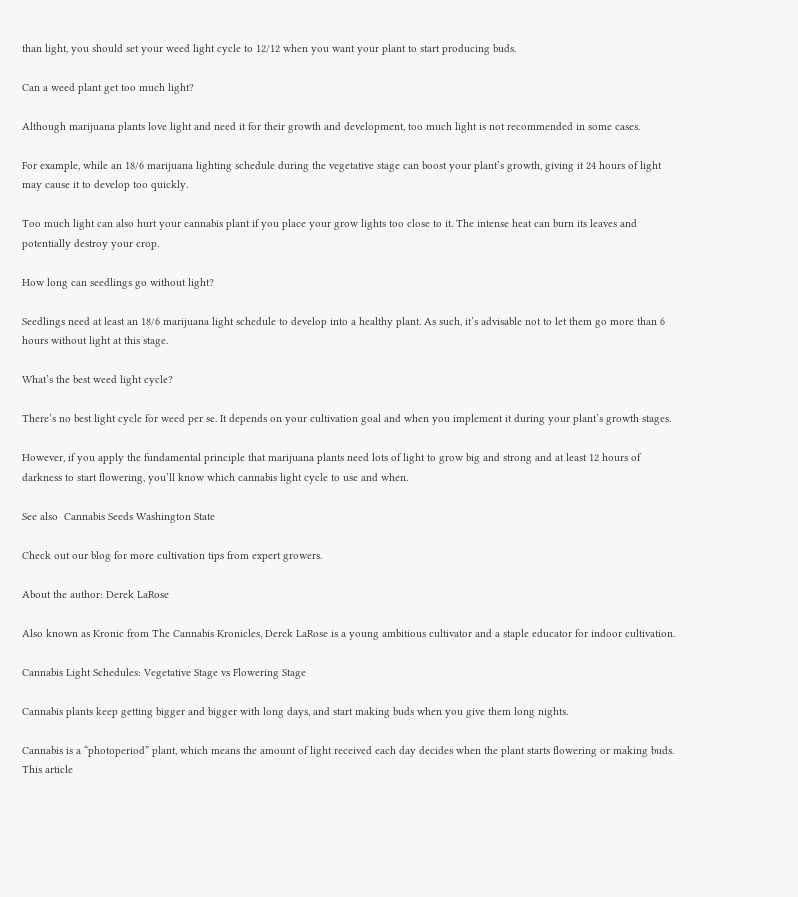than light, you should set your weed light cycle to 12/12 when you want your plant to start producing buds.

Can a weed plant get too much light?

Although marijuana plants love light and need it for their growth and development, too much light is not recommended in some cases.

For example, while an 18/6 marijuana lighting schedule during the vegetative stage can boost your plant’s growth, giving it 24 hours of light may cause it to develop too quickly.

Too much light can also hurt your cannabis plant if you place your grow lights too close to it. The intense heat can burn its leaves and potentially destroy your crop.

How long can seedlings go without light?

Seedlings need at least an 18/6 marijuana light schedule to develop into a healthy plant. As such, it’s advisable not to let them go more than 6 hours without light at this stage.

What’s the best weed light cycle?

There’s no best light cycle for weed per se. It depends on your cultivation goal and when you implement it during your plant’s growth stages.

However, if you apply the fundamental principle that marijuana plants need lots of light to grow big and strong and at least 12 hours of darkness to start flowering, you’ll know which cannabis light cycle to use and when.

See also  Cannabis Seeds Washington State

Check out our blog for more cultivation tips from expert growers.

About the author: Derek LaRose

Also known as Kronic from The Cannabis Kronicles, Derek LaRose is a young ambitious cultivator and a staple educator for indoor cultivation.

Cannabis Light Schedules: Vegetative Stage vs Flowering Stage

Cannabis plants keep getting bigger and bigger with long days, and start making buds when you give them long nights.

Cannabis is a “photoperiod” plant, which means the amount of light received each day decides when the plant starts flowering or making buds. This article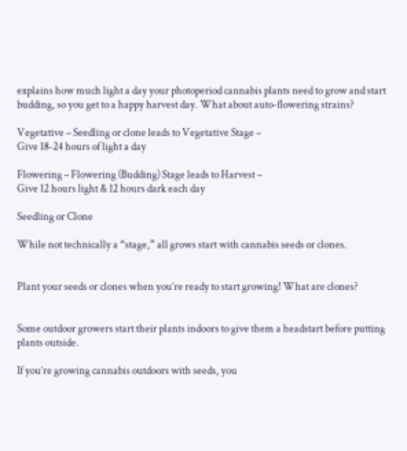explains how much light a day your photoperiod cannabis plants need to grow and start budding, so you get to a happy harvest day. What about auto-flowering strains?

Vegetative – Seedling or clone leads to Vegetative Stage –
Give 18-24 hours of light a day

Flowering – Flowering (Budding) Stage leads to Harvest –
Give 12 hours light & 12 hours dark each day

Seedling or Clone

While not technically a “stage,” all grows start with cannabis seeds or clones.


Plant your seeds or clones when you’re ready to start growing! What are clones?


Some outdoor growers start their plants indoors to give them a headstart before putting plants outside.

If you’re growing cannabis outdoors with seeds, you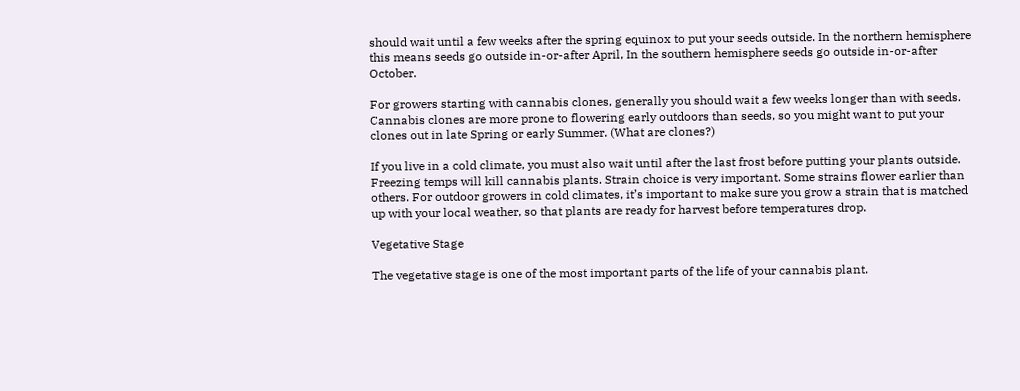should wait until a few weeks after the spring equinox to put your seeds outside. In the northern hemisphere this means seeds go outside in-or-after April, In the southern hemisphere seeds go outside in-or-after October.

For growers starting with cannabis clones, generally you should wait a few weeks longer than with seeds. Cannabis clones are more prone to flowering early outdoors than seeds, so you might want to put your clones out in late Spring or early Summer. (What are clones?)

If you live in a cold climate, you must also wait until after the last frost before putting your plants outside. Freezing temps will kill cannabis plants. Strain choice is very important. Some strains flower earlier than others. For outdoor growers in cold climates, it’s important to make sure you grow a strain that is matched up with your local weather, so that plants are ready for harvest before temperatures drop.

Vegetative Stage

The vegetative stage is one of the most important parts of the life of your cannabis plant.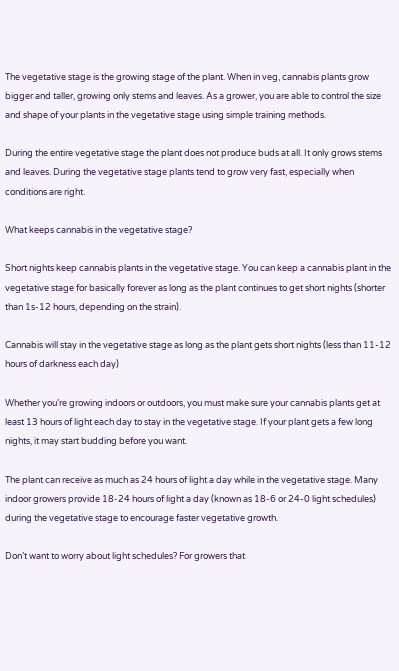The vegetative stage is the growing stage of the plant. When in veg, cannabis plants grow bigger and taller, growing only stems and leaves. As a grower, you are able to control the size and shape of your plants in the vegetative stage using simple training methods.

During the entire vegetative stage the plant does not produce buds at all. It only grows stems and leaves. During the vegetative stage plants tend to grow very fast, especially when conditions are right.

What keeps cannabis in the vegetative stage?

Short nights keep cannabis plants in the vegetative stage. You can keep a cannabis plant in the vegetative stage for basically forever as long as the plant continues to get short nights (shorter than 1s-12 hours, depending on the strain).

Cannabis will stay in the vegetative stage as long as the plant gets short nights (less than 11-12 hours of darkness each day)

Whether you’re growing indoors or outdoors, you must make sure your cannabis plants get at least 13 hours of light each day to stay in the vegetative stage. If your plant gets a few long nights, it may start budding before you want.

The plant can receive as much as 24 hours of light a day while in the vegetative stage. Many indoor growers provide 18-24 hours of light a day (known as 18-6 or 24-0 light schedules) during the vegetative stage to encourage faster vegetative growth.

Don’t want to worry about light schedules? For growers that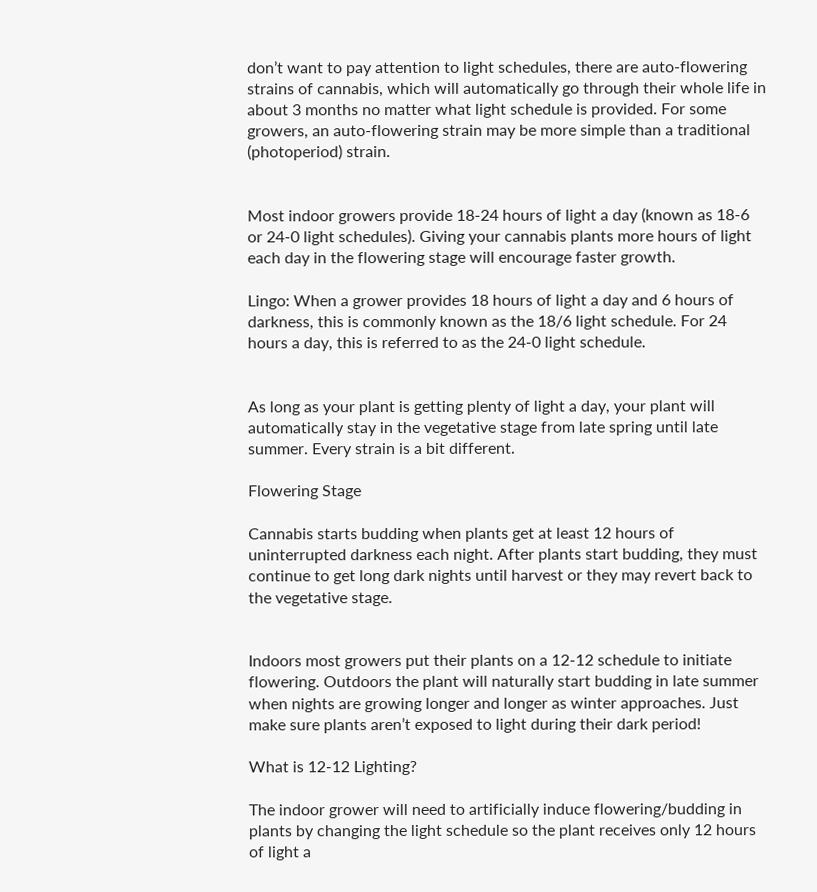don’t want to pay attention to light schedules, there are auto-flowering strains of cannabis, which will automatically go through their whole life in about 3 months no matter what light schedule is provided. For some growers, an auto-flowering strain may be more simple than a traditional (photoperiod) strain.


Most indoor growers provide 18-24 hours of light a day (known as 18-6 or 24-0 light schedules). Giving your cannabis plants more hours of light each day in the flowering stage will encourage faster growth.

Lingo: When a grower provides 18 hours of light a day and 6 hours of darkness, this is commonly known as the 18/6 light schedule. For 24 hours a day, this is referred to as the 24-0 light schedule.


As long as your plant is getting plenty of light a day, your plant will automatically stay in the vegetative stage from late spring until late summer. Every strain is a bit different.

Flowering Stage

Cannabis starts budding when plants get at least 12 hours of uninterrupted darkness each night. After plants start budding, they must continue to get long dark nights until harvest or they may revert back to the vegetative stage.


Indoors most growers put their plants on a 12-12 schedule to initiate flowering. Outdoors the plant will naturally start budding in late summer when nights are growing longer and longer as winter approaches. Just make sure plants aren’t exposed to light during their dark period!

What is 12-12 Lighting?

The indoor grower will need to artificially induce flowering/budding in plants by changing the light schedule so the plant receives only 12 hours of light a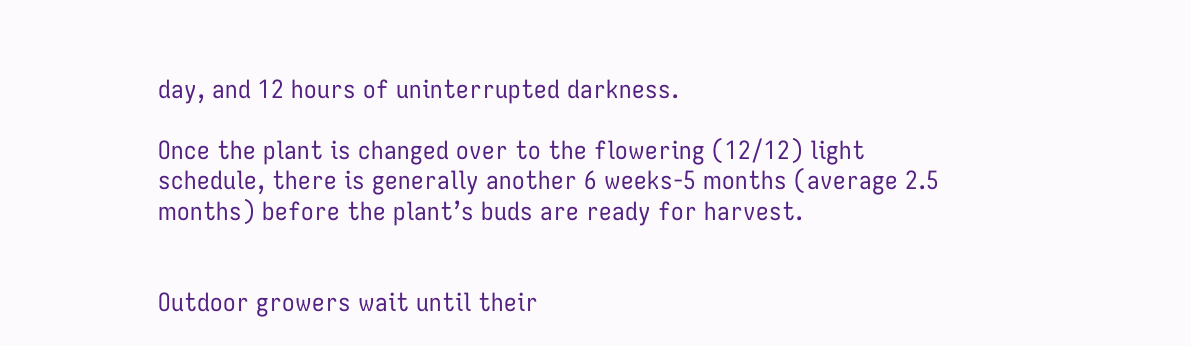day, and 12 hours of uninterrupted darkness.

Once the plant is changed over to the flowering (12/12) light schedule, there is generally another 6 weeks-5 months (average 2.5 months) before the plant’s buds are ready for harvest.


Outdoor growers wait until their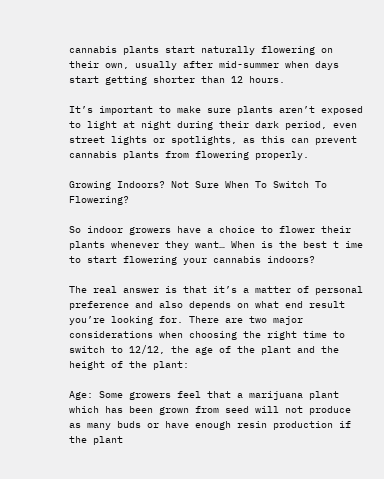cannabis plants start naturally flowering on their own, usually after mid-summer when days start getting shorter than 12 hours.

It’s important to make sure plants aren’t exposed to light at night during their dark period, even street lights or spotlights, as this can prevent cannabis plants from flowering properly.

Growing Indoors? Not Sure When To Switch To Flowering?

So indoor growers have a choice to flower their plants whenever they want… When is the best t ime to start flowering your cannabis indoors?

The real answer is that it’s a matter of personal preference and also depends on what end result you’re looking for. There are two major considerations when choosing the right time to switch to 12/12, the age of the plant and the height of the plant:

Age: Some growers feel that a marijuana plant which has been grown from seed will not produce as many buds or have enough resin production if the plant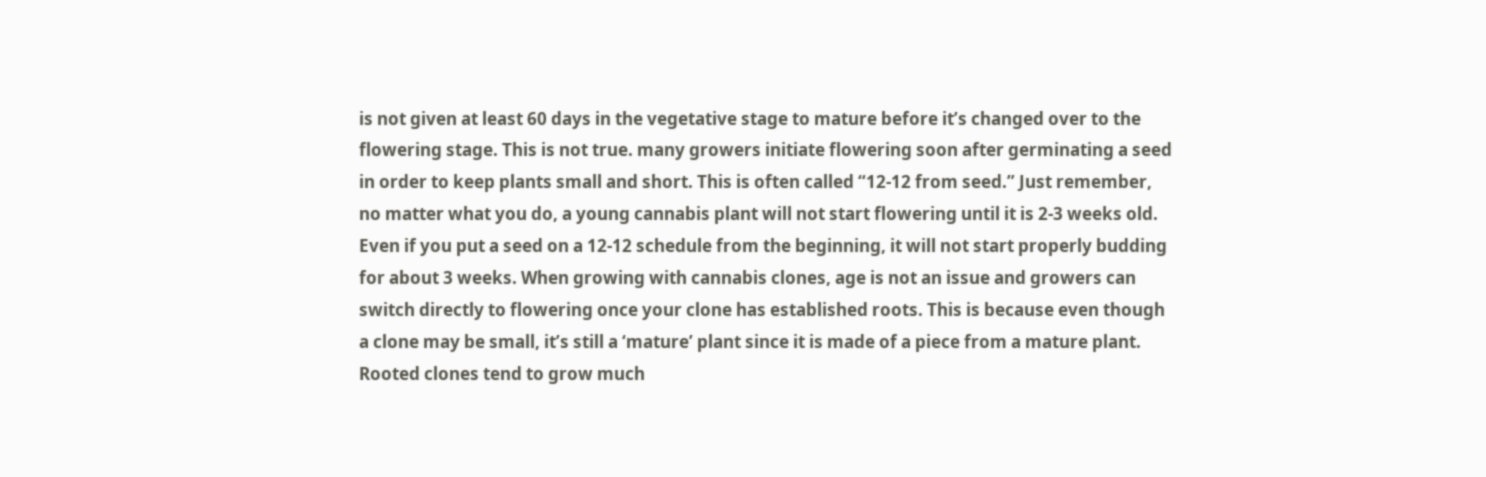is not given at least 60 days in the vegetative stage to mature before it’s changed over to the flowering stage. This is not true. many growers initiate flowering soon after germinating a seed in order to keep plants small and short. This is often called “12-12 from seed.” Just remember, no matter what you do, a young cannabis plant will not start flowering until it is 2-3 weeks old. Even if you put a seed on a 12-12 schedule from the beginning, it will not start properly budding for about 3 weeks. When growing with cannabis clones, age is not an issue and growers can switch directly to flowering once your clone has established roots. This is because even though a clone may be small, it’s still a ‘mature’ plant since it is made of a piece from a mature plant. Rooted clones tend to grow much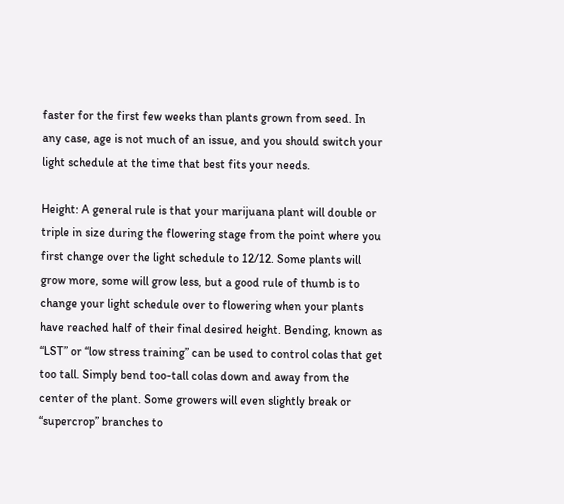faster for the first few weeks than plants grown from seed. In any case, age is not much of an issue, and you should switch your light schedule at the time that best fits your needs.

Height: A general rule is that your marijuana plant will double or triple in size during the flowering stage from the point where you first change over the light schedule to 12/12. Some plants will grow more, some will grow less, but a good rule of thumb is to change your light schedule over to flowering when your plants have reached half of their final desired height. Bending, known as “LST” or “low stress training” can be used to control colas that get too tall. Simply bend too-tall colas down and away from the center of the plant. Some growers will even slightly break or “supercrop” branches to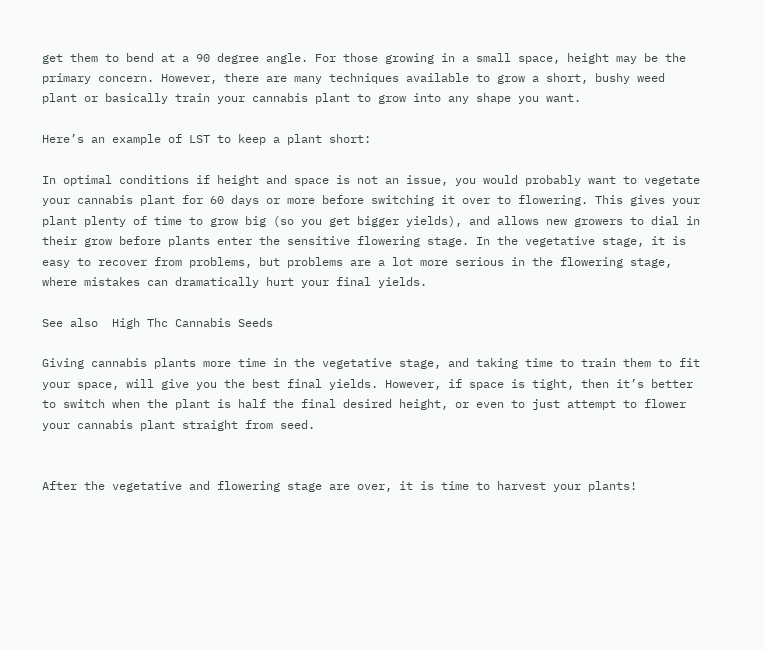get them to bend at a 90 degree angle. For those growing in a small space, height may be the primary concern. However, there are many techniques available to grow a short, bushy weed plant or basically train your cannabis plant to grow into any shape you want.

Here’s an example of LST to keep a plant short:

In optimal conditions if height and space is not an issue, you would probably want to vegetate your cannabis plant for 60 days or more before switching it over to flowering. This gives your plant plenty of time to grow big (so you get bigger yields), and allows new growers to dial in their grow before plants enter the sensitive flowering stage. In the vegetative stage, it is easy to recover from problems, but problems are a lot more serious in the flowering stage, where mistakes can dramatically hurt your final yields.

See also  High Thc Cannabis Seeds

Giving cannabis plants more time in the vegetative stage, and taking time to train them to fit your space, will give you the best final yields. However, if space is tight, then it’s better to switch when the plant is half the final desired height, or even to just attempt to flower your cannabis plant straight from seed.


After the vegetative and flowering stage are over, it is time to harvest your plants!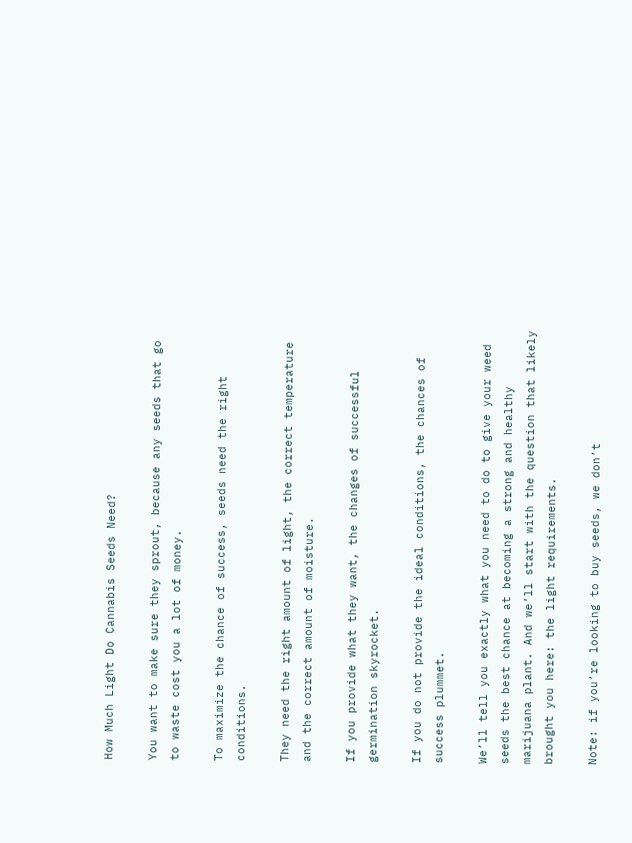How Much Light Do Cannabis Seeds Need?

You want to make sure they sprout, because any seeds that go to waste cost you a lot of money.

To maximize the chance of success, seeds need the right conditions.

They need the right amount of light, the correct temperature and the correct amount of moisture.

If you provide what they want, the changes of successful germination skyrocket.

If you do not provide the ideal conditions, the chances of success plummet.

We’ll tell you exactly what you need to do to give your weed seeds the best chance at becoming a strong and healthy marijuana plant. And we’ll start with the question that likely brought you here: the light requirements.

Note: if you’re looking to buy seeds, we don’t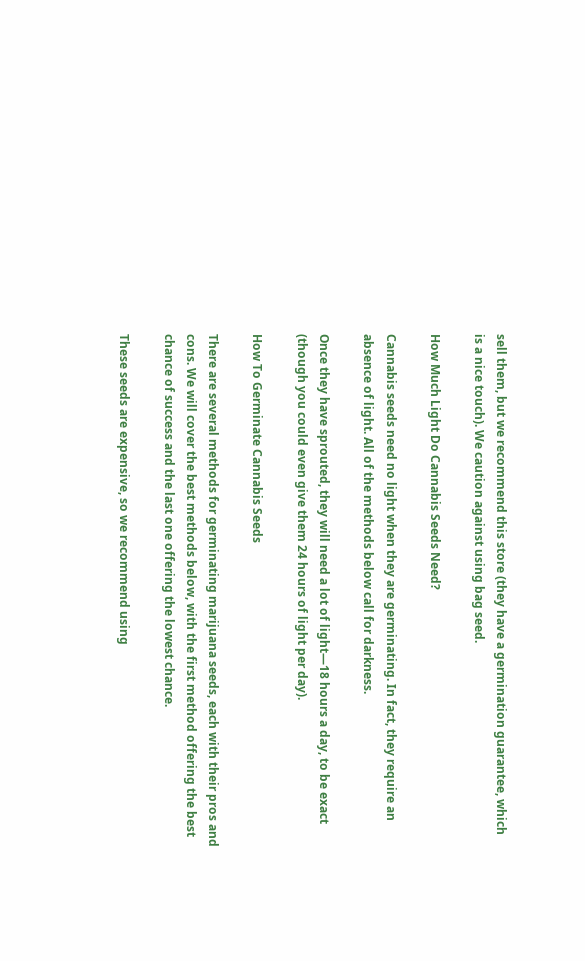sell them, but we recommend this store (they have a germination guarantee, which is a nice touch). We caution against using bag seed.

How Much Light Do Cannabis Seeds Need?

Cannabis seeds need no light when they are germinating. In fact, they require an absence of light. All of the methods below call for darkness.

Once they have sprouted, they will need a lot of light—18 hours a day, to be exact (though you could even give them 24 hours of light per day).

How To Germinate Cannabis Seeds

There are several methods for germinating marijuana seeds, each with their pros and cons. We will cover the best methods below, with the first method offering the best chance of success and the last one offering the lowest chance.

These seeds are expensive, so we recommend using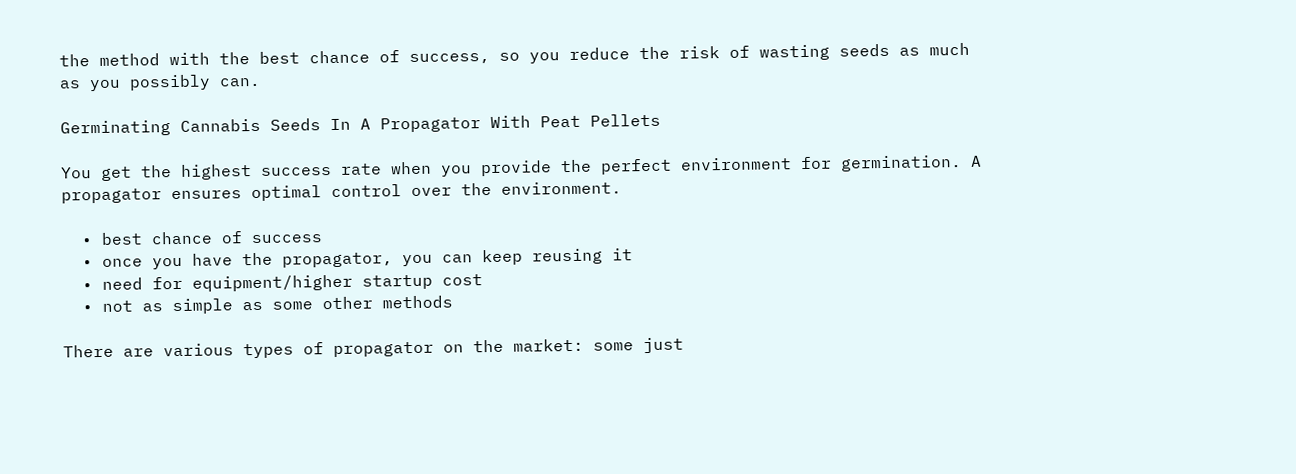the method with the best chance of success, so you reduce the risk of wasting seeds as much as you possibly can.

Germinating Cannabis Seeds In A Propagator With Peat Pellets

You get the highest success rate when you provide the perfect environment for germination. A propagator ensures optimal control over the environment.

  • best chance of success
  • once you have the propagator, you can keep reusing it
  • need for equipment/higher startup cost
  • not as simple as some other methods

There are various types of propagator on the market: some just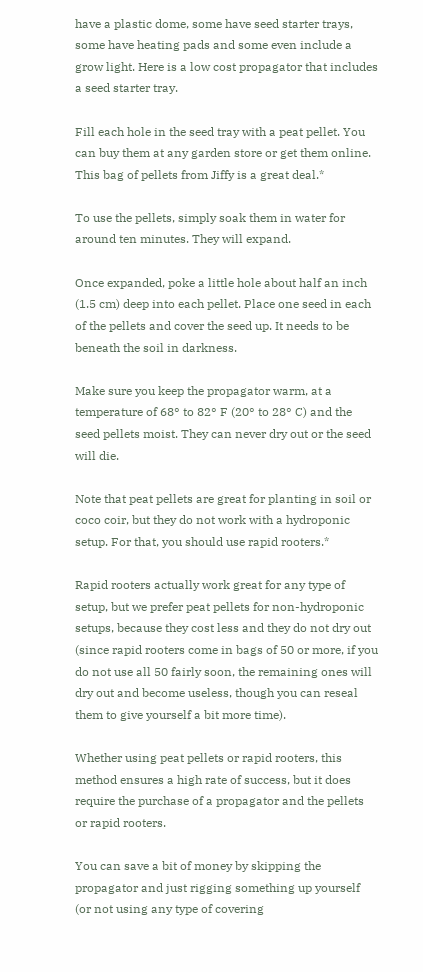have a plastic dome, some have seed starter trays, some have heating pads and some even include a grow light. Here is a low cost propagator that includes a seed starter tray.

Fill each hole in the seed tray with a peat pellet. You can buy them at any garden store or get them online. This bag of pellets from Jiffy is a great deal.*

To use the pellets, simply soak them in water for around ten minutes. They will expand.

Once expanded, poke a little hole about half an inch (1.5 cm) deep into each pellet. Place one seed in each of the pellets and cover the seed up. It needs to be beneath the soil in darkness.

Make sure you keep the propagator warm, at a temperature of 68° to 82° F (20° to 28° C) and the seed pellets moist. They can never dry out or the seed will die.

Note that peat pellets are great for planting in soil or coco coir, but they do not work with a hydroponic setup. For that, you should use rapid rooters.*

Rapid rooters actually work great for any type of setup, but we prefer peat pellets for non-hydroponic setups, because they cost less and they do not dry out (since rapid rooters come in bags of 50 or more, if you do not use all 50 fairly soon, the remaining ones will dry out and become useless, though you can reseal them to give yourself a bit more time).

Whether using peat pellets or rapid rooters, this method ensures a high rate of success, but it does require the purchase of a propagator and the pellets or rapid rooters.

You can save a bit of money by skipping the propagator and just rigging something up yourself (or not using any type of covering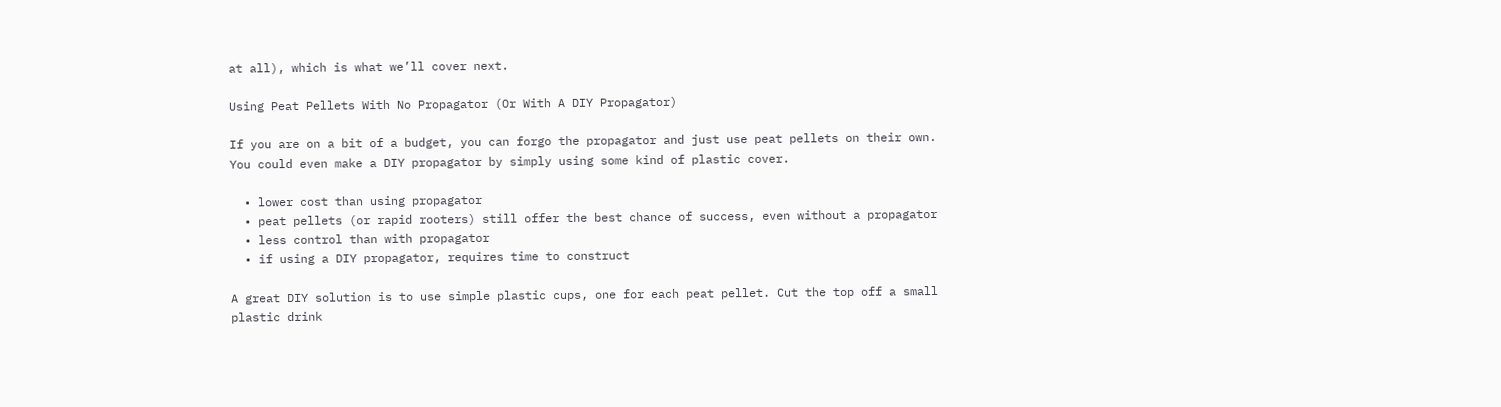at all), which is what we’ll cover next.

Using Peat Pellets With No Propagator (Or With A DIY Propagator)

If you are on a bit of a budget, you can forgo the propagator and just use peat pellets on their own. You could even make a DIY propagator by simply using some kind of plastic cover.

  • lower cost than using propagator
  • peat pellets (or rapid rooters) still offer the best chance of success, even without a propagator
  • less control than with propagator
  • if using a DIY propagator, requires time to construct

A great DIY solution is to use simple plastic cups, one for each peat pellet. Cut the top off a small plastic drink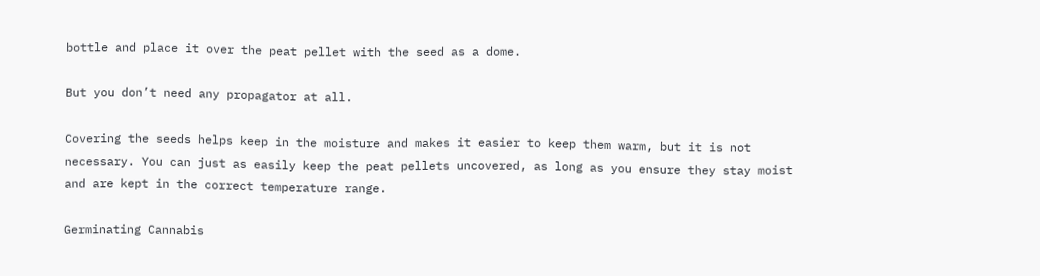bottle and place it over the peat pellet with the seed as a dome.

But you don’t need any propagator at all.

Covering the seeds helps keep in the moisture and makes it easier to keep them warm, but it is not necessary. You can just as easily keep the peat pellets uncovered, as long as you ensure they stay moist and are kept in the correct temperature range.

Germinating Cannabis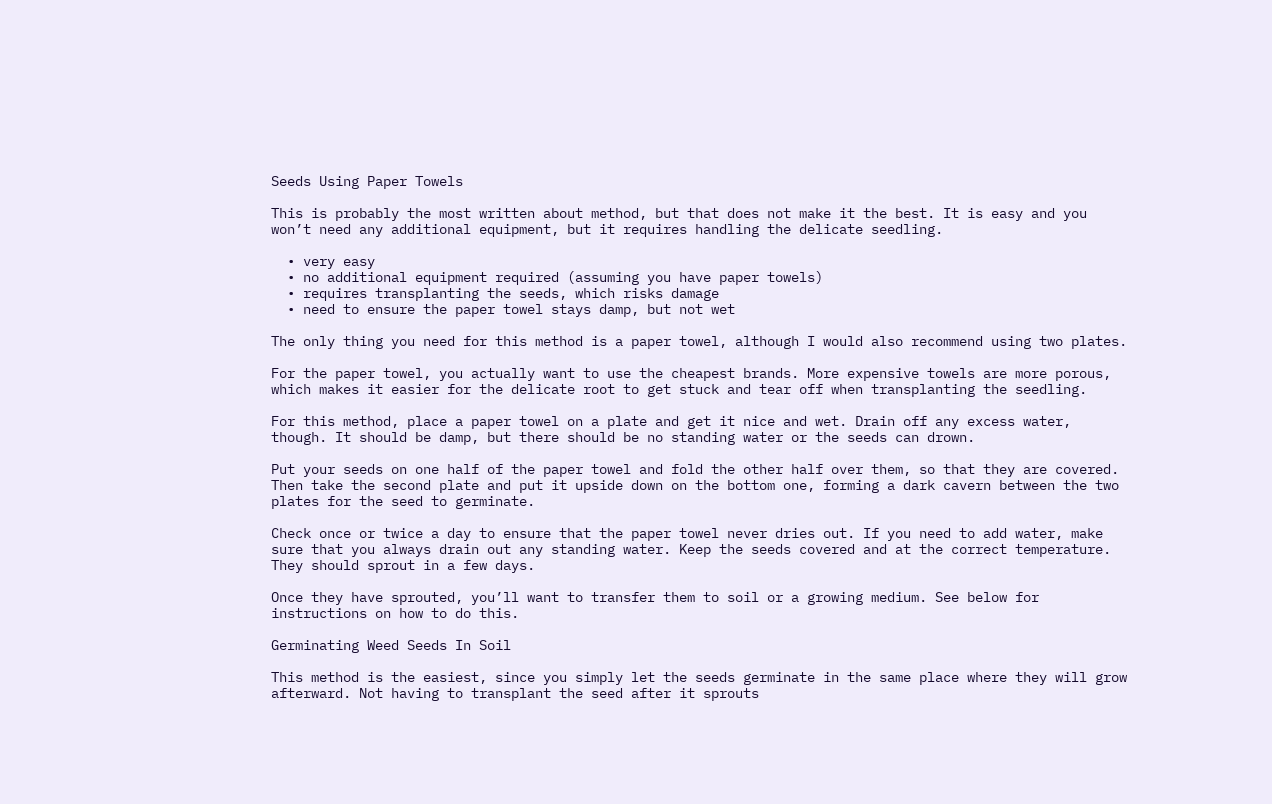Seeds Using Paper Towels

This is probably the most written about method, but that does not make it the best. It is easy and you won’t need any additional equipment, but it requires handling the delicate seedling.

  • very easy
  • no additional equipment required (assuming you have paper towels)
  • requires transplanting the seeds, which risks damage
  • need to ensure the paper towel stays damp, but not wet

The only thing you need for this method is a paper towel, although I would also recommend using two plates.

For the paper towel, you actually want to use the cheapest brands. More expensive towels are more porous, which makes it easier for the delicate root to get stuck and tear off when transplanting the seedling.

For this method, place a paper towel on a plate and get it nice and wet. Drain off any excess water, though. It should be damp, but there should be no standing water or the seeds can drown.

Put your seeds on one half of the paper towel and fold the other half over them, so that they are covered. Then take the second plate and put it upside down on the bottom one, forming a dark cavern between the two plates for the seed to germinate.

Check once or twice a day to ensure that the paper towel never dries out. If you need to add water, make sure that you always drain out any standing water. Keep the seeds covered and at the correct temperature. They should sprout in a few days.

Once they have sprouted, you’ll want to transfer them to soil or a growing medium. See below for instructions on how to do this.

Germinating Weed Seeds In Soil

This method is the easiest, since you simply let the seeds germinate in the same place where they will grow afterward. Not having to transplant the seed after it sprouts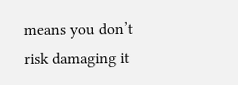means you don’t risk damaging it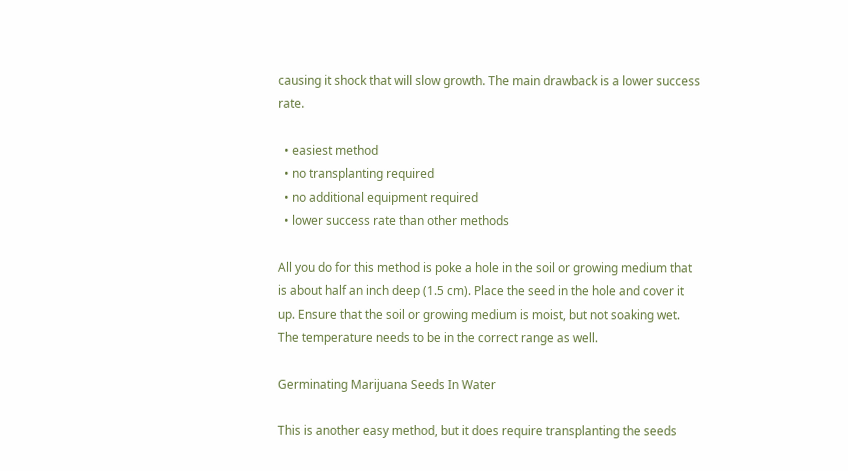causing it shock that will slow growth. The main drawback is a lower success rate.

  • easiest method
  • no transplanting required
  • no additional equipment required
  • lower success rate than other methods

All you do for this method is poke a hole in the soil or growing medium that is about half an inch deep (1.5 cm). Place the seed in the hole and cover it up. Ensure that the soil or growing medium is moist, but not soaking wet. The temperature needs to be in the correct range as well.

Germinating Marijuana Seeds In Water

This is another easy method, but it does require transplanting the seeds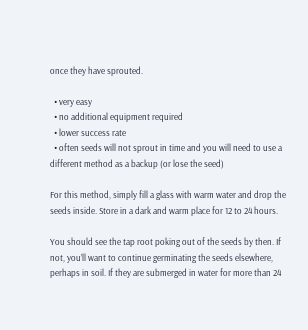once they have sprouted.

  • very easy
  • no additional equipment required
  • lower success rate
  • often seeds will not sprout in time and you will need to use a different method as a backup (or lose the seed)

For this method, simply fill a glass with warm water and drop the seeds inside. Store in a dark and warm place for 12 to 24 hours.

You should see the tap root poking out of the seeds by then. If not, you’ll want to continue germinating the seeds elsewhere, perhaps in soil. If they are submerged in water for more than 24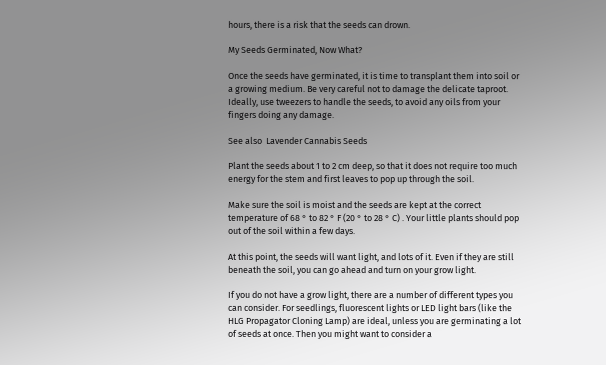hours, there is a risk that the seeds can drown.

My Seeds Germinated, Now What?

Once the seeds have germinated, it is time to transplant them into soil or a growing medium. Be very careful not to damage the delicate taproot. Ideally, use tweezers to handle the seeds, to avoid any oils from your fingers doing any damage.

See also  Lavender Cannabis Seeds

Plant the seeds about 1 to 2 cm deep, so that it does not require too much energy for the stem and first leaves to pop up through the soil.

Make sure the soil is moist and the seeds are kept at the correct temperature of 68 ° to 82 ° F (20 ° to 28 ° C) . Your little plants should pop out of the soil within a few days.

At this point, the seeds will want light, and lots of it. Even if they are still beneath the soil, you can go ahead and turn on your grow light.

If you do not have a grow light, there are a number of different types you can consider. For seedlings, fluorescent lights or LED light bars (like the HLG Propagator Cloning Lamp) are ideal, unless you are germinating a lot of seeds at once. Then you might want to consider a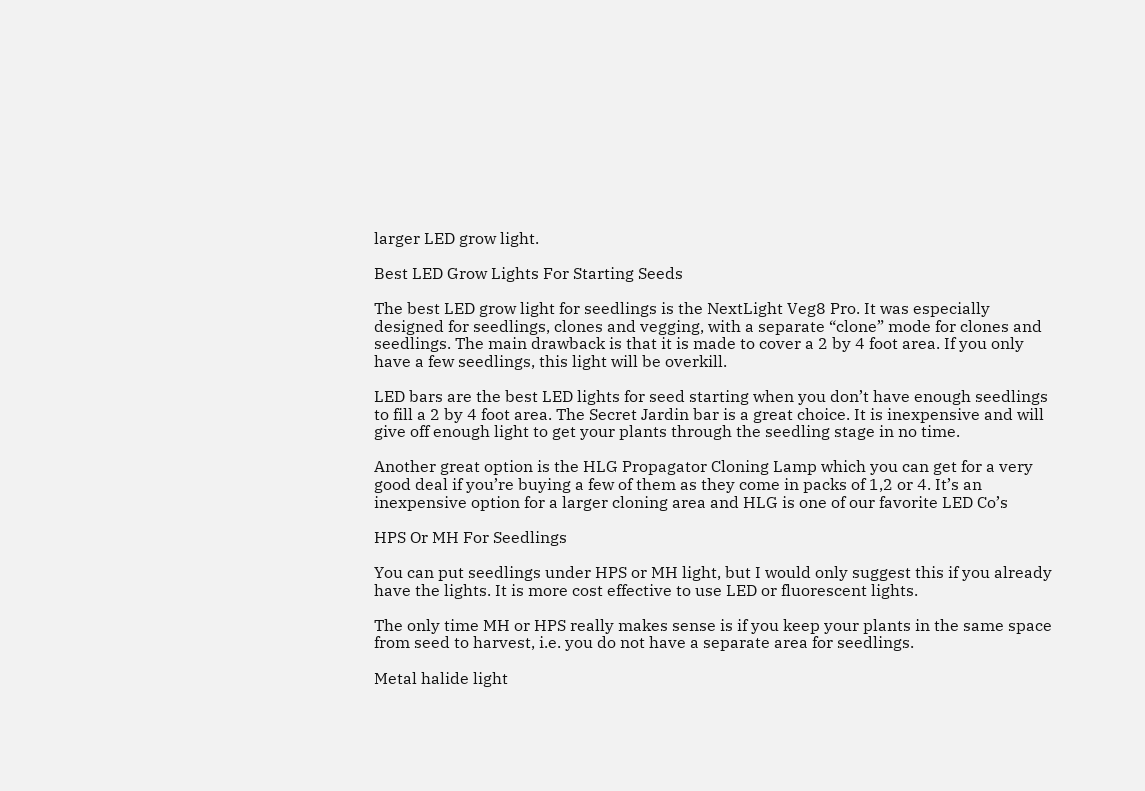larger LED grow light.

Best LED Grow Lights For Starting Seeds

The best LED grow light for seedlings is the NextLight Veg8 Pro. It was especially designed for seedlings, clones and vegging, with a separate “clone” mode for clones and seedlings. The main drawback is that it is made to cover a 2 by 4 foot area. If you only have a few seedlings, this light will be overkill.

LED bars are the best LED lights for seed starting when you don’t have enough seedlings to fill a 2 by 4 foot area. The Secret Jardin bar is a great choice. It is inexpensive and will give off enough light to get your plants through the seedling stage in no time.

Another great option is the HLG Propagator Cloning Lamp which you can get for a very good deal if you’re buying a few of them as they come in packs of 1,2 or 4. It’s an inexpensive option for a larger cloning area and HLG is one of our favorite LED Co’s

HPS Or MH For Seedlings

You can put seedlings under HPS or MH light, but I would only suggest this if you already have the lights. It is more cost effective to use LED or fluorescent lights.

The only time MH or HPS really makes sense is if you keep your plants in the same space from seed to harvest, i.e. you do not have a separate area for seedlings.

Metal halide light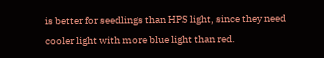is better for seedlings than HPS light, since they need cooler light with more blue light than red.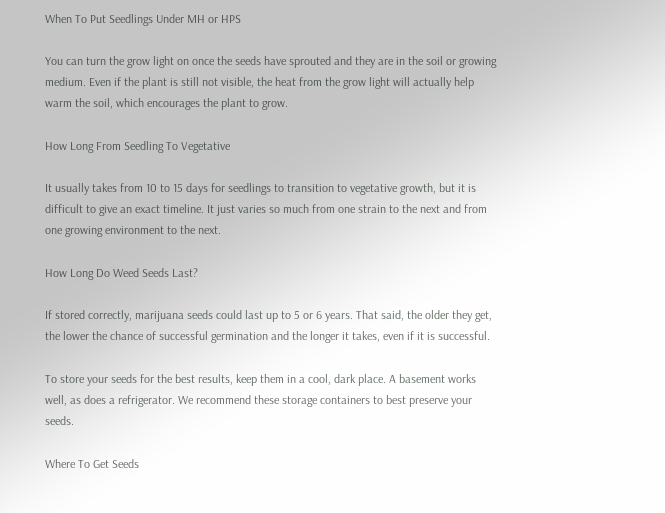When To Put Seedlings Under MH or HPS

You can turn the grow light on once the seeds have sprouted and they are in the soil or growing medium. Even if the plant is still not visible, the heat from the grow light will actually help warm the soil, which encourages the plant to grow.

How Long From Seedling To Vegetative

It usually takes from 10 to 15 days for seedlings to transition to vegetative growth, but it is difficult to give an exact timeline. It just varies so much from one strain to the next and from one growing environment to the next.

How Long Do Weed Seeds Last?

If stored correctly, marijuana seeds could last up to 5 or 6 years. That said, the older they get, the lower the chance of successful germination and the longer it takes, even if it is successful.

To store your seeds for the best results, keep them in a cool, dark place. A basement works well, as does a refrigerator. We recommend these storage containers to best preserve your seeds.

Where To Get Seeds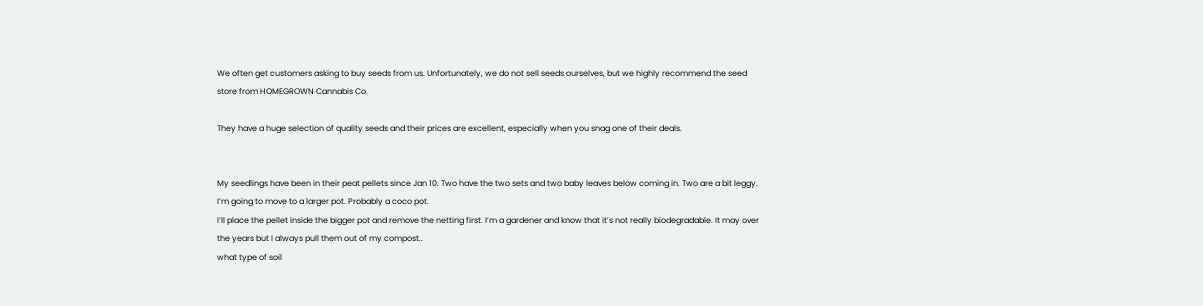We often get customers asking to buy seeds from us. Unfortunately, we do not sell seeds ourselves, but we highly recommend the seed store from HOMEGROWN Cannabis Co.

They have a huge selection of quality seeds and their prices are excellent, especially when you snag one of their deals.


My seedlings have been in their peat pellets since Jan 10. Two have the two sets and two baby leaves below coming in. Two are a bit leggy.
I’m going to move to a larger pot. Probably a coco pot.
I’ll place the pellet inside the bigger pot and remove the netting first. I’m a gardener and know that it’s not really biodegradable. It may over the years but I always pull them out of my compost..
what type of soil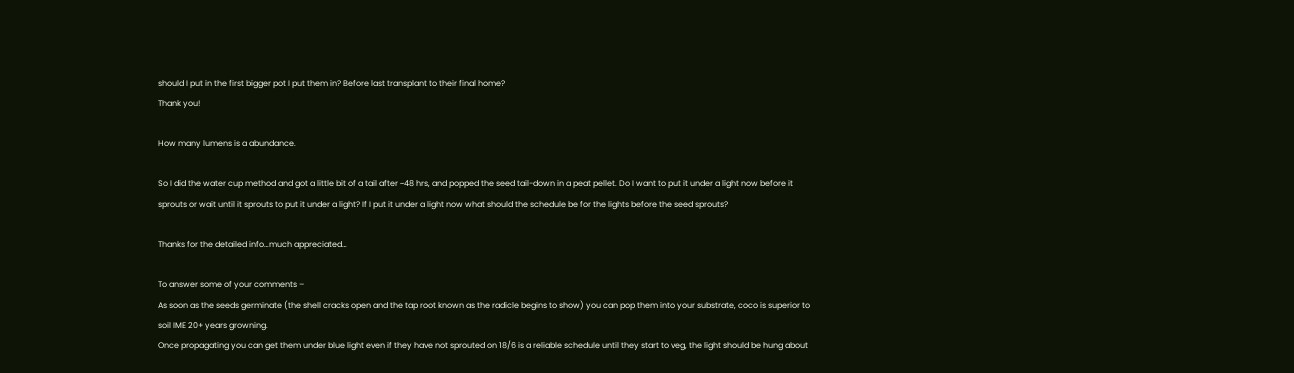should I put in the first bigger pot I put them in? Before last transplant to their final home?
Thank you!

How many lumens is a abundance.

So I did the water cup method and got a little bit of a tail after ~48 hrs, and popped the seed tail-down in a peat pellet. Do I want to put it under a light now before it sprouts or wait until it sprouts to put it under a light? If I put it under a light now what should the schedule be for the lights before the seed sprouts?

Thanks for the detailed info…much appreciated…

To answer some of your comments –
As soon as the seeds germinate (the shell cracks open and the tap root known as the radicle begins to show) you can pop them into your substrate, coco is superior to soil IME 20+ years growning.
Once propagating you can get them under blue light even if they have not sprouted on 18/6 is a reliable schedule until they start to veg, the light should be hung about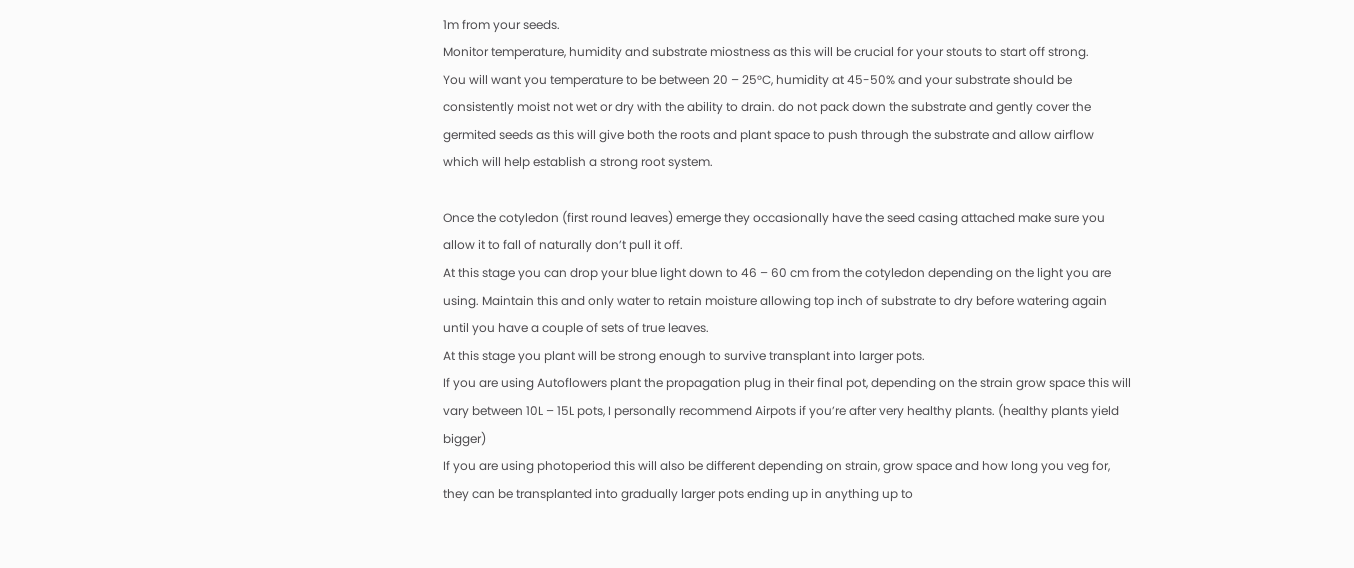1m from your seeds.
Monitor temperature, humidity and substrate miostness as this will be crucial for your stouts to start off strong.
You will want you temperature to be between 20 – 25°C, humidity at 45-50% and your substrate should be consistently moist not wet or dry with the ability to drain. do not pack down the substrate and gently cover the germited seeds as this will give both the roots and plant space to push through the substrate and allow airflow which will help establish a strong root system.

Once the cotyledon (first round leaves) emerge they occasionally have the seed casing attached make sure you allow it to fall of naturally don’t pull it off.
At this stage you can drop your blue light down to 46 – 60 cm from the cotyledon depending on the light you are using. Maintain this and only water to retain moisture allowing top inch of substrate to dry before watering again until you have a couple of sets of true leaves.
At this stage you plant will be strong enough to survive transplant into larger pots.
If you are using Autoflowers plant the propagation plug in their final pot, depending on the strain grow space this will vary between 10L – 15L pots, I personally recommend Airpots if you’re after very healthy plants. (healthy plants yield bigger)
If you are using photoperiod this will also be different depending on strain, grow space and how long you veg for, they can be transplanted into gradually larger pots ending up in anything up to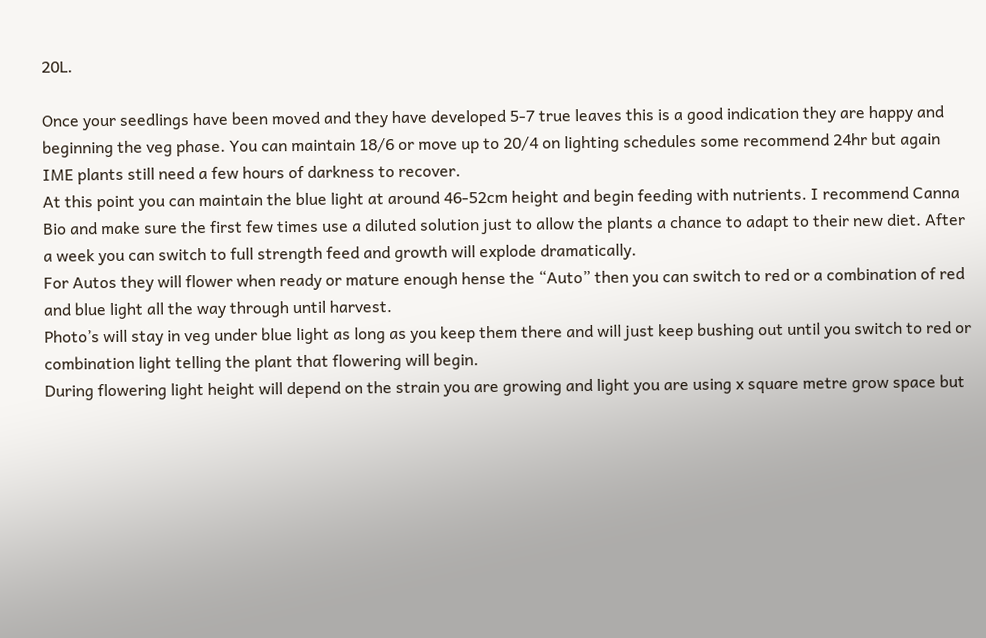20L.

Once your seedlings have been moved and they have developed 5-7 true leaves this is a good indication they are happy and beginning the veg phase. You can maintain 18/6 or move up to 20/4 on lighting schedules some recommend 24hr but again IME plants still need a few hours of darkness to recover.
At this point you can maintain the blue light at around 46-52cm height and begin feeding with nutrients. I recommend Canna Bio and make sure the first few times use a diluted solution just to allow the plants a chance to adapt to their new diet. After a week you can switch to full strength feed and growth will explode dramatically.
For Autos they will flower when ready or mature enough hense the “Auto” then you can switch to red or a combination of red and blue light all the way through until harvest.
Photo’s will stay in veg under blue light as long as you keep them there and will just keep bushing out until you switch to red or combination light telling the plant that flowering will begin.
During flowering light height will depend on the strain you are growing and light you are using x square metre grow space but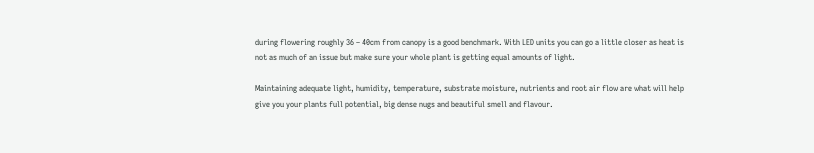during flowering roughly 36 – 40cm from canopy is a good benchmark. With LED units you can go a little closer as heat is not as much of an issue but make sure your whole plant is getting equal amounts of light.

Maintaining adequate light, humidity, temperature, substrate moisture, nutrients and root air flow are what will help give you your plants full potential, big dense nugs and beautiful smell and flavour.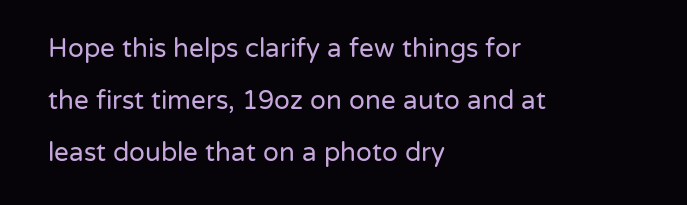Hope this helps clarify a few things for the first timers, 19oz on one auto and at least double that on a photo dry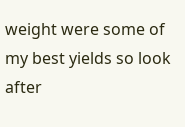weight were some of my best yields so look after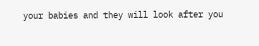your babies and they will look after you